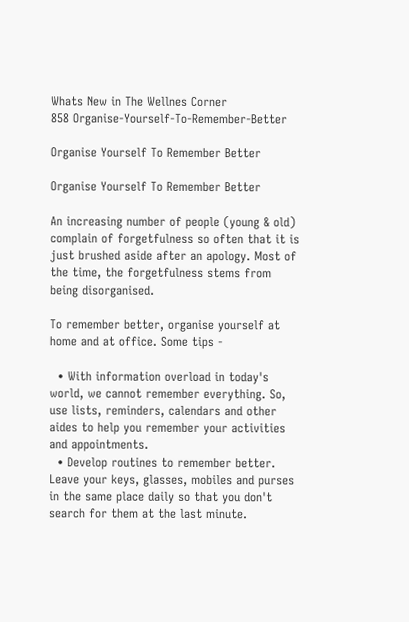Whats New in The Wellnes Corner
858 Organise-Yourself-To-Remember-Better

Organise Yourself To Remember Better

Organise Yourself To Remember Better

An increasing number of people (young & old) complain of forgetfulness so often that it is just brushed aside after an apology. Most of the time, the forgetfulness stems from being disorganised.

To remember better, organise yourself at home and at office. Some tips -

  • With information overload in today's world, we cannot remember everything. So, use lists, reminders, calendars and other aides to help you remember your activities and appointments.
  • Develop routines to remember better. Leave your keys, glasses, mobiles and purses in the same place daily so that you don't search for them at the last minute.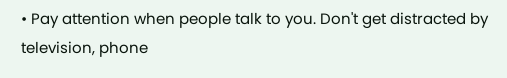• Pay attention when people talk to you. Don't get distracted by television, phone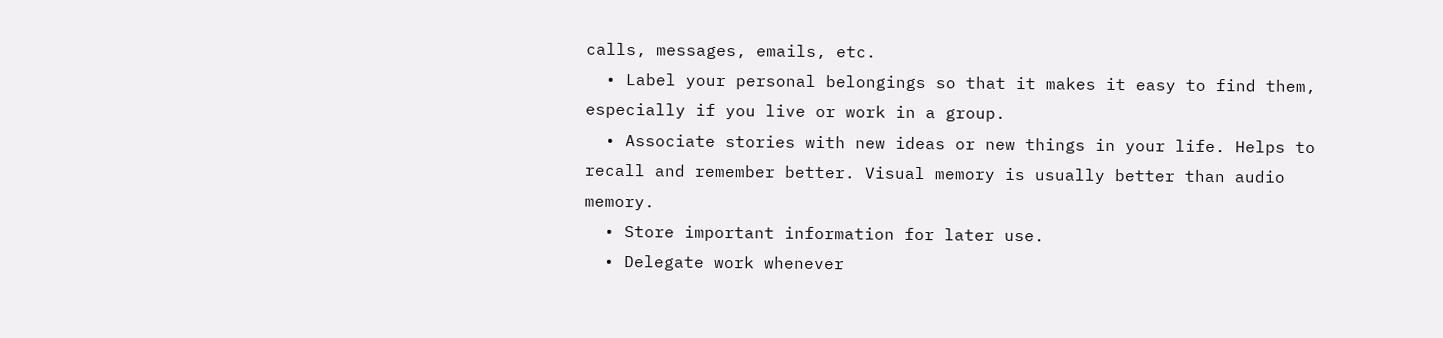calls, messages, emails, etc.
  • Label your personal belongings so that it makes it easy to find them, especially if you live or work in a group.
  • Associate stories with new ideas or new things in your life. Helps to recall and remember better. Visual memory is usually better than audio memory.
  • Store important information for later use.
  • Delegate work whenever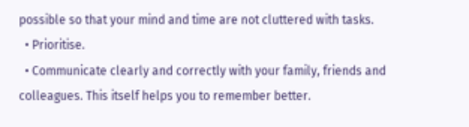possible so that your mind and time are not cluttered with tasks.
  • Prioritise.
  • Communicate clearly and correctly with your family, friends and colleagues. This itself helps you to remember better.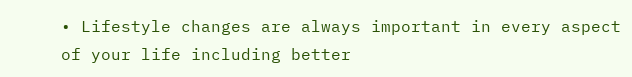• Lifestyle changes are always important in every aspect of your life including better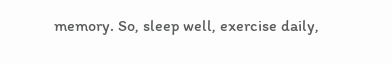memory. So, sleep well, exercise daily,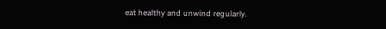eat healthy and unwind regularly.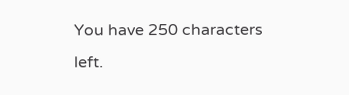You have 250 characters left.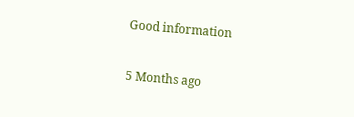Good information

5 Months ago